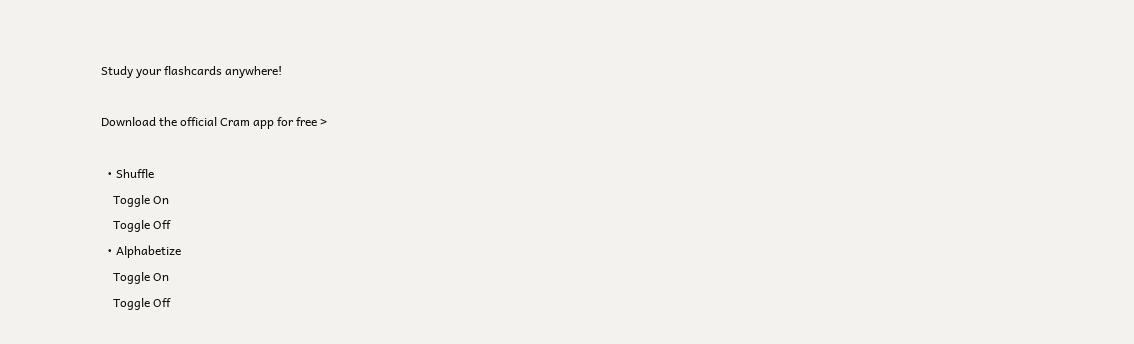Study your flashcards anywhere!

Download the official Cram app for free >

  • Shuffle
    Toggle On
    Toggle Off
  • Alphabetize
    Toggle On
    Toggle Off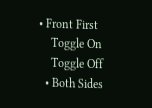• Front First
    Toggle On
    Toggle Off
  • Both Sides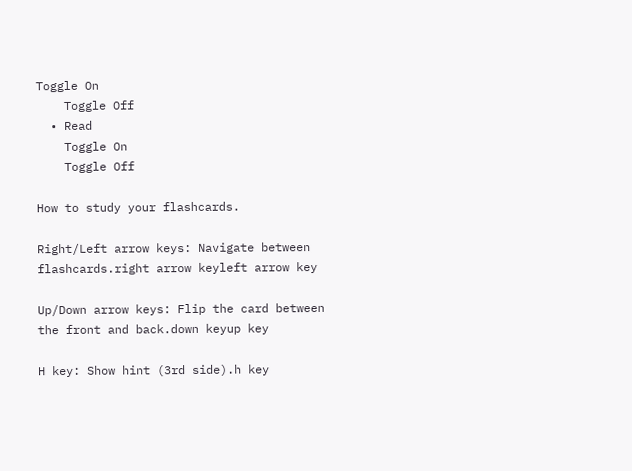Toggle On
    Toggle Off
  • Read
    Toggle On
    Toggle Off

How to study your flashcards.

Right/Left arrow keys: Navigate between flashcards.right arrow keyleft arrow key

Up/Down arrow keys: Flip the card between the front and back.down keyup key

H key: Show hint (3rd side).h key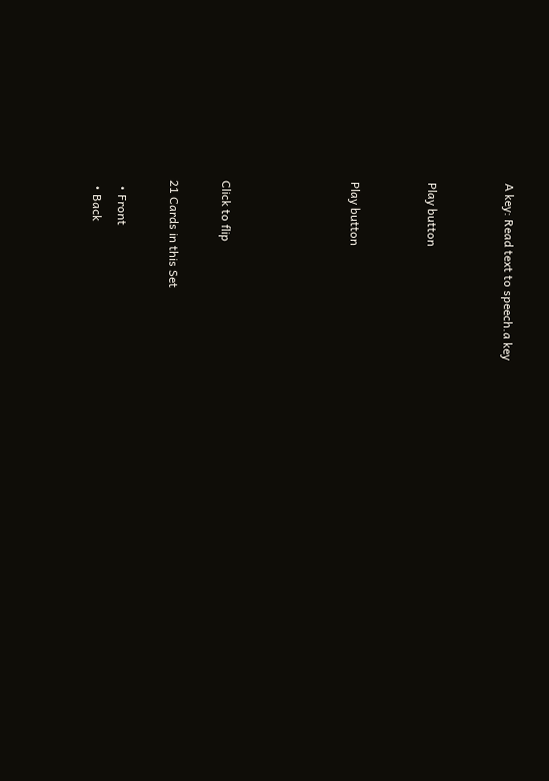A key: Read text to speech.a key


Play button


Play button




Click to flip

21 Cards in this Set

  • Front
  • Back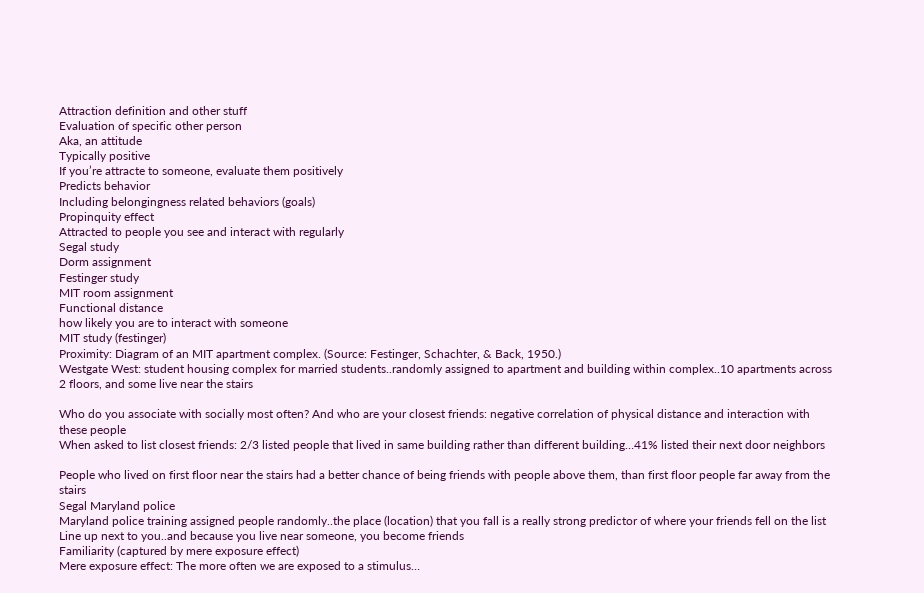Attraction definition and other stuff
Evaluation of specific other person
Aka, an attitude
Typically positive
If you’re attracte to someone, evaluate them positively
Predicts behavior
Including belongingness related behaviors (goals)
Propinquity effect
Attracted to people you see and interact with regularly
Segal study
Dorm assignment
Festinger study
MIT room assignment
Functional distance
how likely you are to interact with someone
MIT study (festinger)
Proximity: Diagram of an MIT apartment complex. (Source: Festinger, Schachter, & Back, 1950.)
Westgate West: student housing complex for married students..randomly assigned to apartment and building within complex..10 apartments across 2 floors, and some live near the stairs

Who do you associate with socially most often? And who are your closest friends: negative correlation of physical distance and interaction with these people
When asked to list closest friends: 2/3 listed people that lived in same building rather than different building…41% listed their next door neighbors

People who lived on first floor near the stairs had a better chance of being friends with people above them, than first floor people far away from the stairs
Segal Maryland police
Maryland police training assigned people randomly..the place (location) that you fall is a really strong predictor of where your friends fell on the list
Line up next to you..and because you live near someone, you become friends
Familiarity (captured by mere exposure effect)
Mere exposure effect: The more often we are exposed to a stimulus…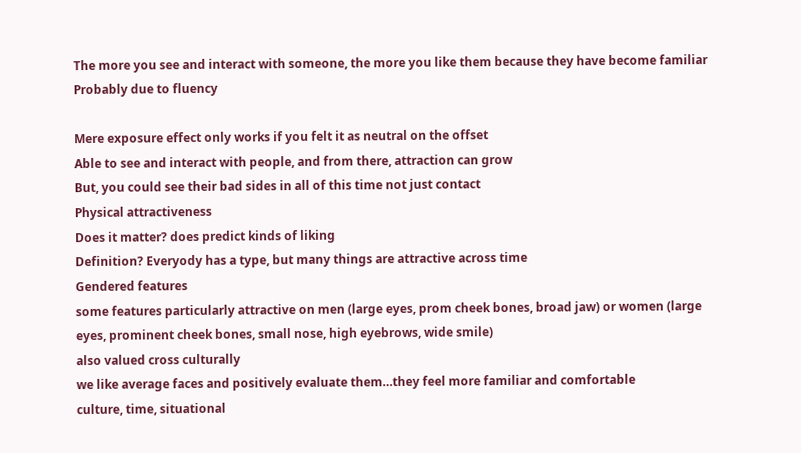The more you see and interact with someone, the more you like them because they have become familiar
Probably due to fluency

Mere exposure effect only works if you felt it as neutral on the offset
Able to see and interact with people, and from there, attraction can grow
But, you could see their bad sides in all of this time not just contact
Physical attractiveness
Does it matter? does predict kinds of liking
Definition? Everyody has a type, but many things are attractive across time
Gendered features
some features particularly attractive on men (large eyes, prom cheek bones, broad jaw) or women (large eyes, prominent cheek bones, small nose, high eyebrows, wide smile)
also valued cross culturally
we like average faces and positively evaluate them…they feel more familiar and comfortable
culture, time, situational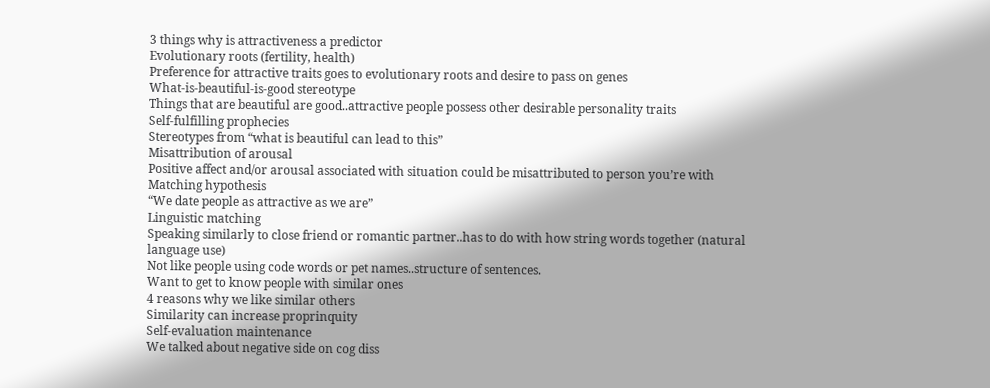3 things why is attractiveness a predictor
Evolutionary roots (fertility, health)
Preference for attractive traits goes to evolutionary roots and desire to pass on genes
What-is-beautiful-is-good stereotype
Things that are beautiful are good..attractive people possess other desirable personality traits
Self-fulfilling prophecies
Stereotypes from “what is beautiful can lead to this”
Misattribution of arousal
Positive affect and/or arousal associated with situation could be misattributed to person you’re with
Matching hypothesis
“We date people as attractive as we are”
Linguistic matching
Speaking similarly to close friend or romantic partner..has to do with how string words together (natural language use)
Not like people using code words or pet names..structure of sentences.
Want to get to know people with similar ones
4 reasons why we like similar others
Similarity can increase proprinquity
Self-evaluation maintenance
We talked about negative side on cog diss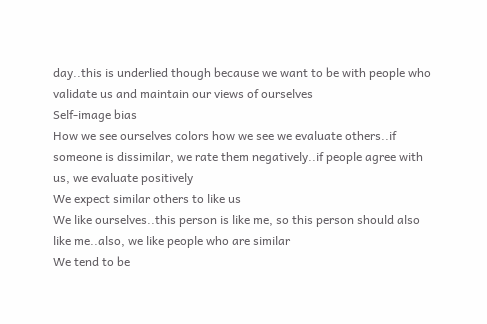day..this is underlied though because we want to be with people who validate us and maintain our views of ourselves
Self-image bias
How we see ourselves colors how we see we evaluate others..if someone is dissimilar, we rate them negatively..if people agree with us, we evaluate positively
We expect similar others to like us
We like ourselves..this person is like me, so this person should also like me..also, we like people who are similar
We tend to be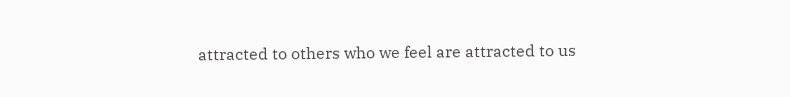attracted to others who we feel are attracted to us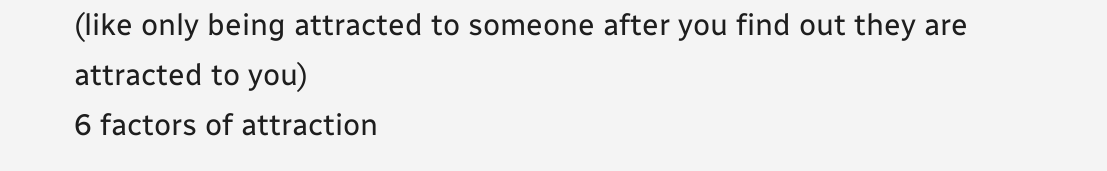(like only being attracted to someone after you find out they are attracted to you)
6 factors of attraction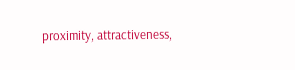proximity, attractiveness,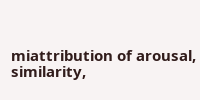miattribution of arousal, similarity,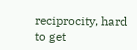reciprocity, hard to get